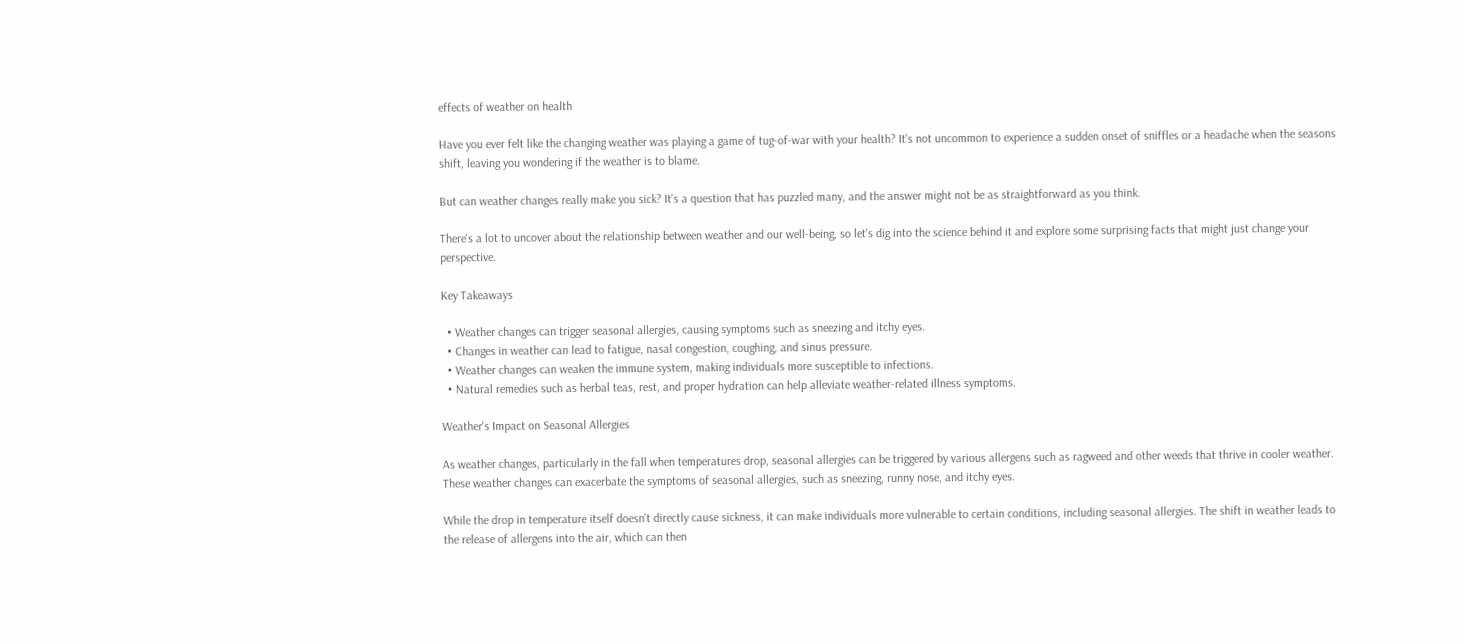effects of weather on health

Have you ever felt like the changing weather was playing a game of tug-of-war with your health? It's not uncommon to experience a sudden onset of sniffles or a headache when the seasons shift, leaving you wondering if the weather is to blame.

But can weather changes really make you sick? It's a question that has puzzled many, and the answer might not be as straightforward as you think.

There's a lot to uncover about the relationship between weather and our well-being, so let's dig into the science behind it and explore some surprising facts that might just change your perspective.

Key Takeaways

  • Weather changes can trigger seasonal allergies, causing symptoms such as sneezing and itchy eyes.
  • Changes in weather can lead to fatigue, nasal congestion, coughing, and sinus pressure.
  • Weather changes can weaken the immune system, making individuals more susceptible to infections.
  • Natural remedies such as herbal teas, rest, and proper hydration can help alleviate weather-related illness symptoms.

Weather's Impact on Seasonal Allergies

As weather changes, particularly in the fall when temperatures drop, seasonal allergies can be triggered by various allergens such as ragweed and other weeds that thrive in cooler weather. These weather changes can exacerbate the symptoms of seasonal allergies, such as sneezing, runny nose, and itchy eyes.

While the drop in temperature itself doesn't directly cause sickness, it can make individuals more vulnerable to certain conditions, including seasonal allergies. The shift in weather leads to the release of allergens into the air, which can then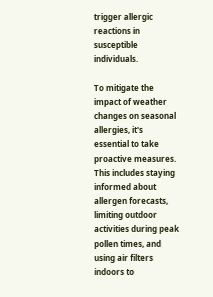trigger allergic reactions in susceptible individuals.

To mitigate the impact of weather changes on seasonal allergies, it's essential to take proactive measures. This includes staying informed about allergen forecasts, limiting outdoor activities during peak pollen times, and using air filters indoors to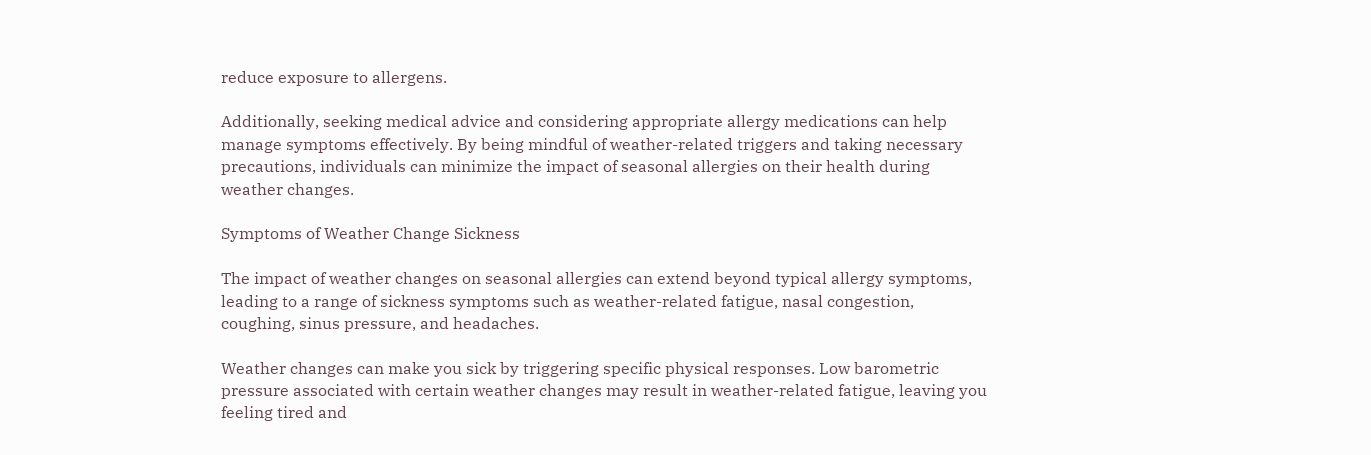reduce exposure to allergens.

Additionally, seeking medical advice and considering appropriate allergy medications can help manage symptoms effectively. By being mindful of weather-related triggers and taking necessary precautions, individuals can minimize the impact of seasonal allergies on their health during weather changes.

Symptoms of Weather Change Sickness

The impact of weather changes on seasonal allergies can extend beyond typical allergy symptoms, leading to a range of sickness symptoms such as weather-related fatigue, nasal congestion, coughing, sinus pressure, and headaches.

Weather changes can make you sick by triggering specific physical responses. Low barometric pressure associated with certain weather changes may result in weather-related fatigue, leaving you feeling tired and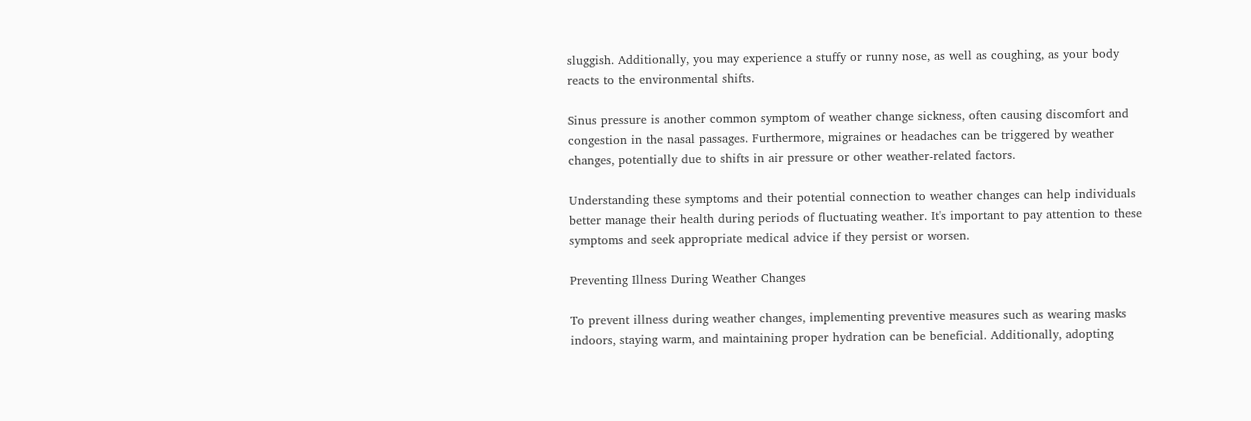sluggish. Additionally, you may experience a stuffy or runny nose, as well as coughing, as your body reacts to the environmental shifts.

Sinus pressure is another common symptom of weather change sickness, often causing discomfort and congestion in the nasal passages. Furthermore, migraines or headaches can be triggered by weather changes, potentially due to shifts in air pressure or other weather-related factors.

Understanding these symptoms and their potential connection to weather changes can help individuals better manage their health during periods of fluctuating weather. It's important to pay attention to these symptoms and seek appropriate medical advice if they persist or worsen.

Preventing Illness During Weather Changes

To prevent illness during weather changes, implementing preventive measures such as wearing masks indoors, staying warm, and maintaining proper hydration can be beneficial. Additionally, adopting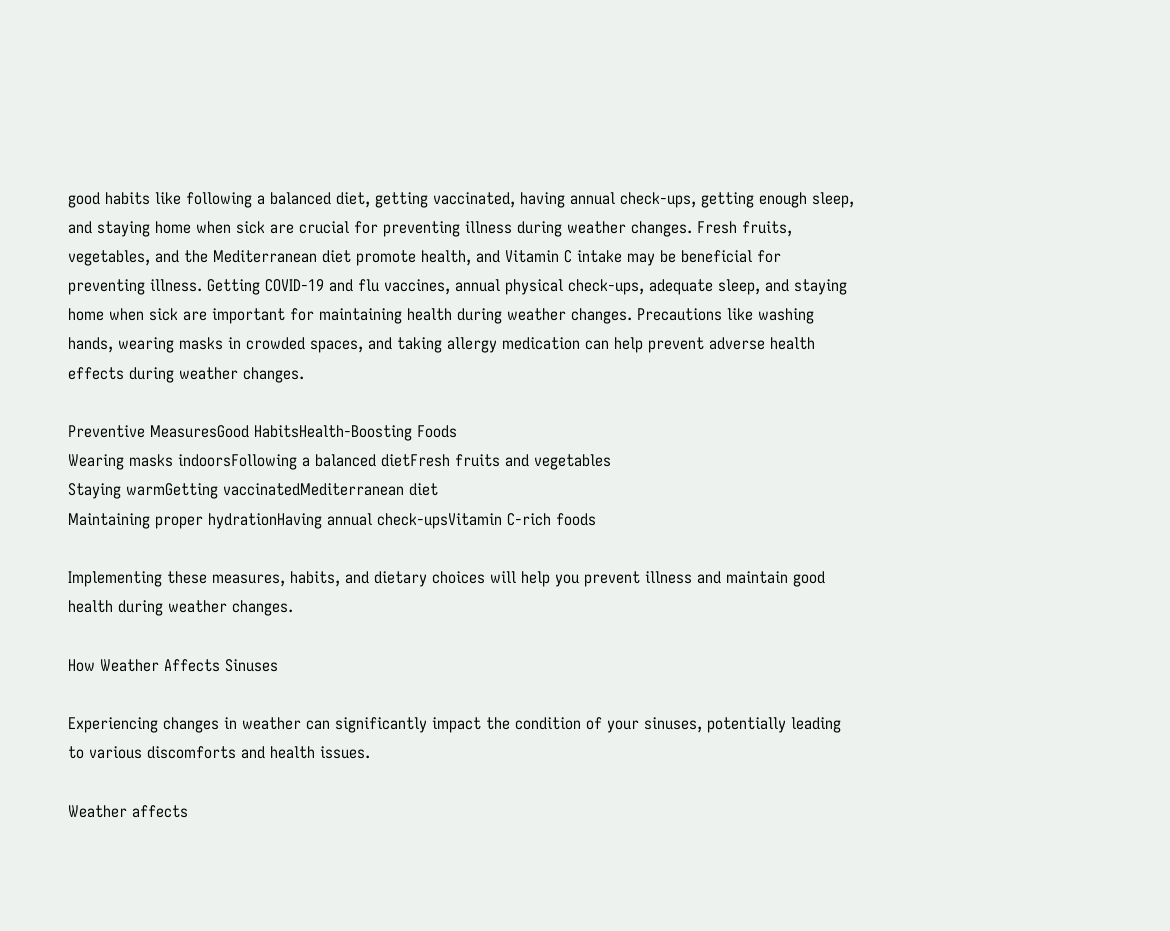good habits like following a balanced diet, getting vaccinated, having annual check-ups, getting enough sleep, and staying home when sick are crucial for preventing illness during weather changes. Fresh fruits, vegetables, and the Mediterranean diet promote health, and Vitamin C intake may be beneficial for preventing illness. Getting COVID-19 and flu vaccines, annual physical check-ups, adequate sleep, and staying home when sick are important for maintaining health during weather changes. Precautions like washing hands, wearing masks in crowded spaces, and taking allergy medication can help prevent adverse health effects during weather changes.

Preventive MeasuresGood HabitsHealth-Boosting Foods
Wearing masks indoorsFollowing a balanced dietFresh fruits and vegetables
Staying warmGetting vaccinatedMediterranean diet
Maintaining proper hydrationHaving annual check-upsVitamin C-rich foods

Implementing these measures, habits, and dietary choices will help you prevent illness and maintain good health during weather changes.

How Weather Affects Sinuses

Experiencing changes in weather can significantly impact the condition of your sinuses, potentially leading to various discomforts and health issues.

Weather affects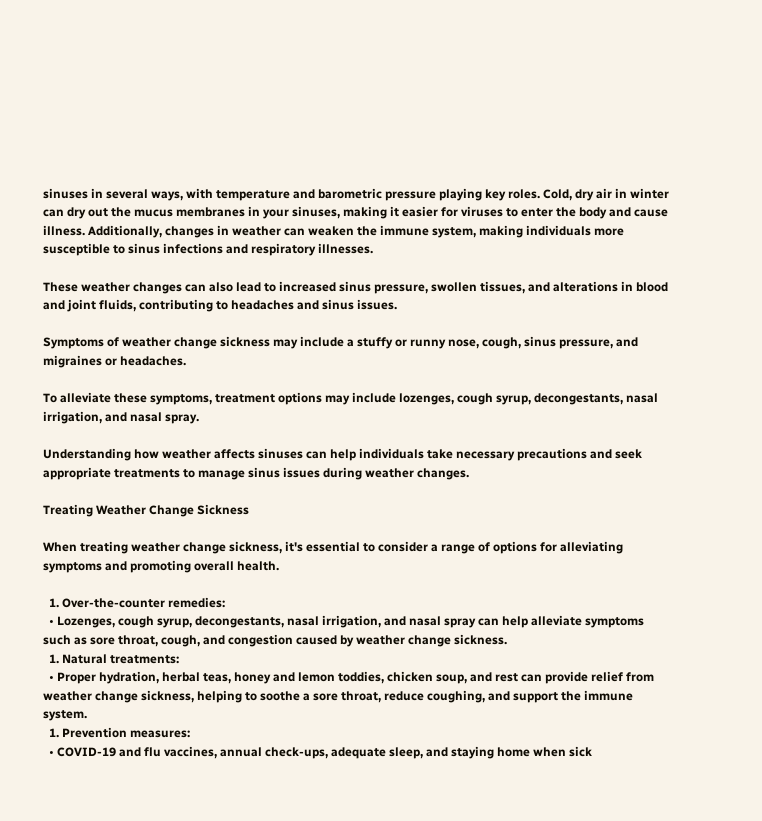sinuses in several ways, with temperature and barometric pressure playing key roles. Cold, dry air in winter can dry out the mucus membranes in your sinuses, making it easier for viruses to enter the body and cause illness. Additionally, changes in weather can weaken the immune system, making individuals more susceptible to sinus infections and respiratory illnesses.

These weather changes can also lead to increased sinus pressure, swollen tissues, and alterations in blood and joint fluids, contributing to headaches and sinus issues.

Symptoms of weather change sickness may include a stuffy or runny nose, cough, sinus pressure, and migraines or headaches.

To alleviate these symptoms, treatment options may include lozenges, cough syrup, decongestants, nasal irrigation, and nasal spray.

Understanding how weather affects sinuses can help individuals take necessary precautions and seek appropriate treatments to manage sinus issues during weather changes.

Treating Weather Change Sickness

When treating weather change sickness, it's essential to consider a range of options for alleviating symptoms and promoting overall health.

  1. Over-the-counter remedies:
  • Lozenges, cough syrup, decongestants, nasal irrigation, and nasal spray can help alleviate symptoms such as sore throat, cough, and congestion caused by weather change sickness.
  1. Natural treatments:
  • Proper hydration, herbal teas, honey and lemon toddies, chicken soup, and rest can provide relief from weather change sickness, helping to soothe a sore throat, reduce coughing, and support the immune system.
  1. Prevention measures:
  • COVID-19 and flu vaccines, annual check-ups, adequate sleep, and staying home when sick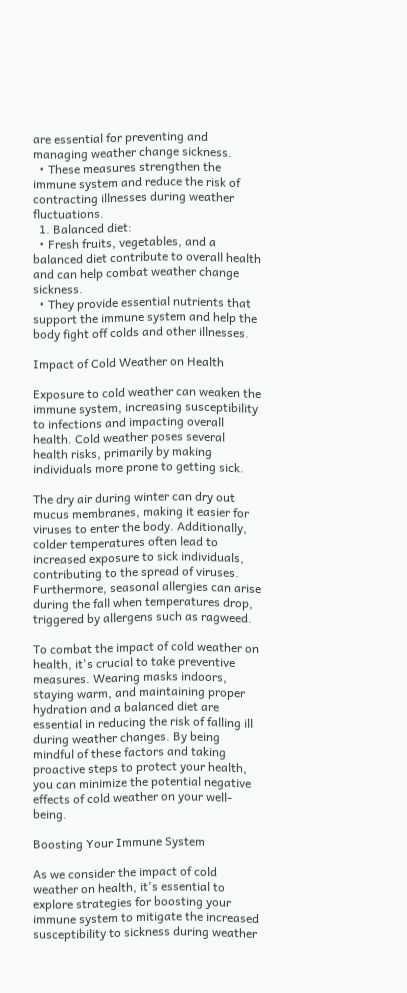are essential for preventing and managing weather change sickness.
  • These measures strengthen the immune system and reduce the risk of contracting illnesses during weather fluctuations.
  1. Balanced diet:
  • Fresh fruits, vegetables, and a balanced diet contribute to overall health and can help combat weather change sickness.
  • They provide essential nutrients that support the immune system and help the body fight off colds and other illnesses.

Impact of Cold Weather on Health

Exposure to cold weather can weaken the immune system, increasing susceptibility to infections and impacting overall health. Cold weather poses several health risks, primarily by making individuals more prone to getting sick.

The dry air during winter can dry out mucus membranes, making it easier for viruses to enter the body. Additionally, colder temperatures often lead to increased exposure to sick individuals, contributing to the spread of viruses. Furthermore, seasonal allergies can arise during the fall when temperatures drop, triggered by allergens such as ragweed.

To combat the impact of cold weather on health, it's crucial to take preventive measures. Wearing masks indoors, staying warm, and maintaining proper hydration and a balanced diet are essential in reducing the risk of falling ill during weather changes. By being mindful of these factors and taking proactive steps to protect your health, you can minimize the potential negative effects of cold weather on your well-being.

Boosting Your Immune System

As we consider the impact of cold weather on health, it's essential to explore strategies for boosting your immune system to mitigate the increased susceptibility to sickness during weather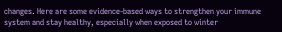changes. Here are some evidence-based ways to strengthen your immune system and stay healthy, especially when exposed to winter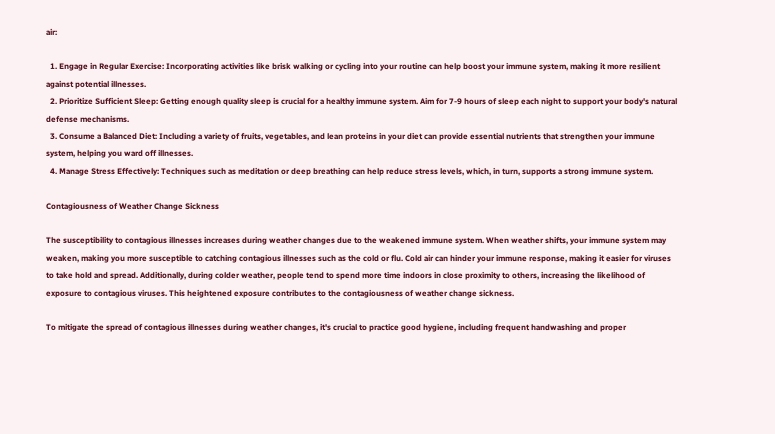air:

  1. Engage in Regular Exercise: Incorporating activities like brisk walking or cycling into your routine can help boost your immune system, making it more resilient against potential illnesses.
  2. Prioritize Sufficient Sleep: Getting enough quality sleep is crucial for a healthy immune system. Aim for 7-9 hours of sleep each night to support your body's natural defense mechanisms.
  3. Consume a Balanced Diet: Including a variety of fruits, vegetables, and lean proteins in your diet can provide essential nutrients that strengthen your immune system, helping you ward off illnesses.
  4. Manage Stress Effectively: Techniques such as meditation or deep breathing can help reduce stress levels, which, in turn, supports a strong immune system.

Contagiousness of Weather Change Sickness

The susceptibility to contagious illnesses increases during weather changes due to the weakened immune system. When weather shifts, your immune system may weaken, making you more susceptible to catching contagious illnesses such as the cold or flu. Cold air can hinder your immune response, making it easier for viruses to take hold and spread. Additionally, during colder weather, people tend to spend more time indoors in close proximity to others, increasing the likelihood of exposure to contagious viruses. This heightened exposure contributes to the contagiousness of weather change sickness.

To mitigate the spread of contagious illnesses during weather changes, it's crucial to practice good hygiene, including frequent handwashing and proper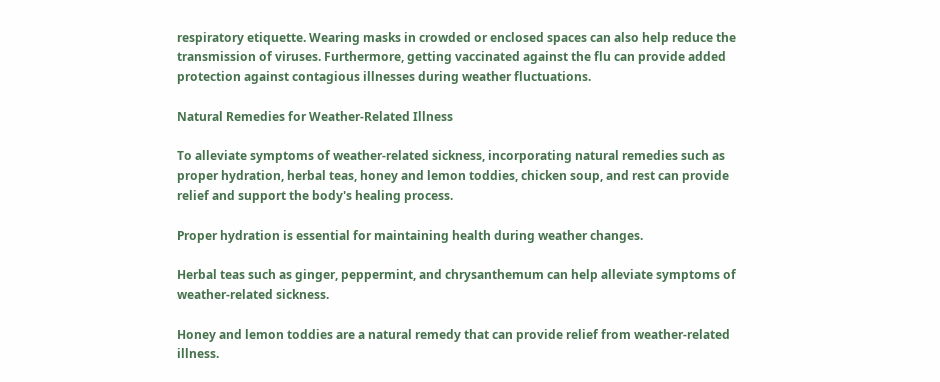respiratory etiquette. Wearing masks in crowded or enclosed spaces can also help reduce the transmission of viruses. Furthermore, getting vaccinated against the flu can provide added protection against contagious illnesses during weather fluctuations.

Natural Remedies for Weather-Related Illness

To alleviate symptoms of weather-related sickness, incorporating natural remedies such as proper hydration, herbal teas, honey and lemon toddies, chicken soup, and rest can provide relief and support the body's healing process.

Proper hydration is essential for maintaining health during weather changes.

Herbal teas such as ginger, peppermint, and chrysanthemum can help alleviate symptoms of weather-related sickness.

Honey and lemon toddies are a natural remedy that can provide relief from weather-related illness.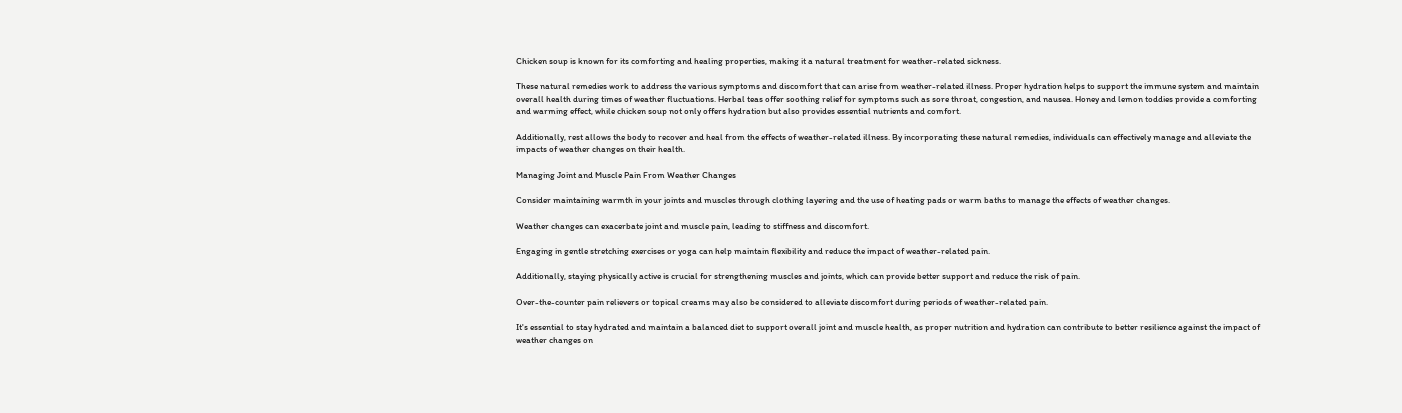Chicken soup is known for its comforting and healing properties, making it a natural treatment for weather-related sickness.

These natural remedies work to address the various symptoms and discomfort that can arise from weather-related illness. Proper hydration helps to support the immune system and maintain overall health during times of weather fluctuations. Herbal teas offer soothing relief for symptoms such as sore throat, congestion, and nausea. Honey and lemon toddies provide a comforting and warming effect, while chicken soup not only offers hydration but also provides essential nutrients and comfort.

Additionally, rest allows the body to recover and heal from the effects of weather-related illness. By incorporating these natural remedies, individuals can effectively manage and alleviate the impacts of weather changes on their health.

Managing Joint and Muscle Pain From Weather Changes

Consider maintaining warmth in your joints and muscles through clothing layering and the use of heating pads or warm baths to manage the effects of weather changes.

Weather changes can exacerbate joint and muscle pain, leading to stiffness and discomfort.

Engaging in gentle stretching exercises or yoga can help maintain flexibility and reduce the impact of weather-related pain.

Additionally, staying physically active is crucial for strengthening muscles and joints, which can provide better support and reduce the risk of pain.

Over-the-counter pain relievers or topical creams may also be considered to alleviate discomfort during periods of weather-related pain.

It's essential to stay hydrated and maintain a balanced diet to support overall joint and muscle health, as proper nutrition and hydration can contribute to better resilience against the impact of weather changes on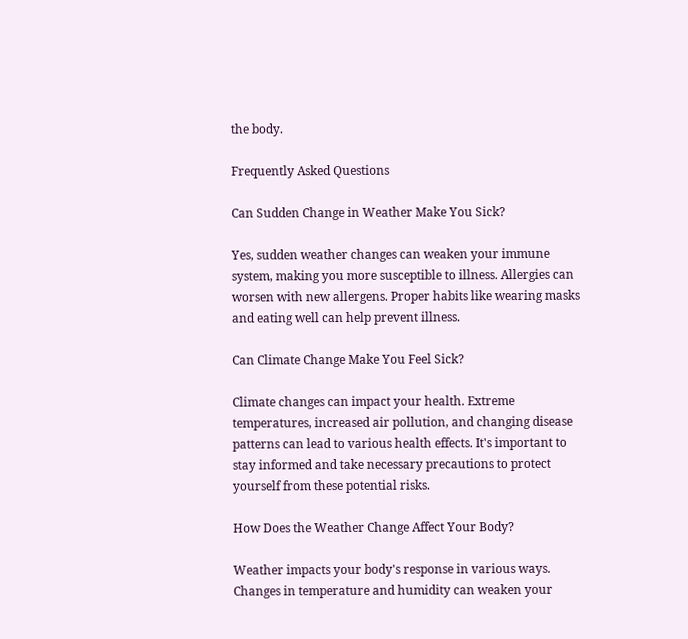the body.

Frequently Asked Questions

Can Sudden Change in Weather Make You Sick?

Yes, sudden weather changes can weaken your immune system, making you more susceptible to illness. Allergies can worsen with new allergens. Proper habits like wearing masks and eating well can help prevent illness.

Can Climate Change Make You Feel Sick?

Climate changes can impact your health. Extreme temperatures, increased air pollution, and changing disease patterns can lead to various health effects. It's important to stay informed and take necessary precautions to protect yourself from these potential risks.

How Does the Weather Change Affect Your Body?

Weather impacts your body's response in various ways. Changes in temperature and humidity can weaken your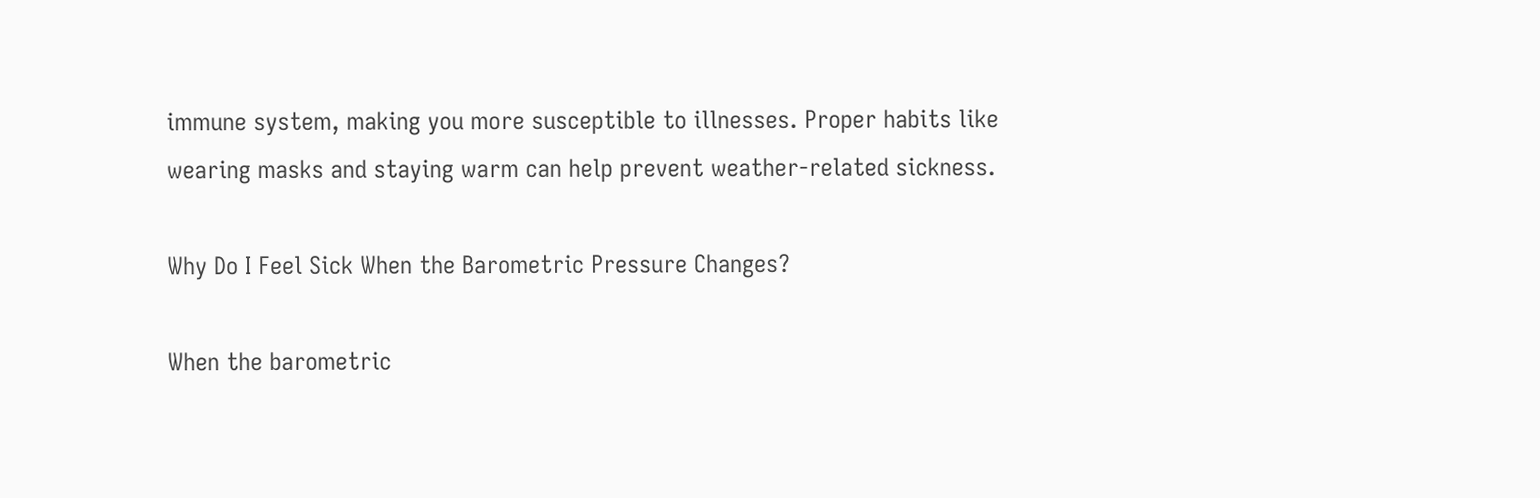immune system, making you more susceptible to illnesses. Proper habits like wearing masks and staying warm can help prevent weather-related sickness.

Why Do I Feel Sick When the Barometric Pressure Changes?

When the barometric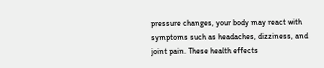pressure changes, your body may react with symptoms such as headaches, dizziness, and joint pain. These health effects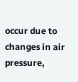occur due to changes in air pressure,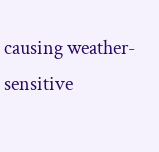causing weather-sensitive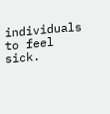individuals to feel sick.